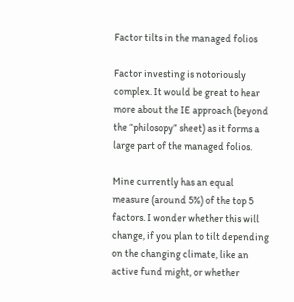Factor tilts in the managed folios

Factor investing is notoriously complex. It would be great to hear more about the IE approach (beyond the “philosopy” sheet) as it forms a large part of the managed folios.

Mine currently has an equal measure (around 5%) of the top 5 factors. I wonder whether this will change, if you plan to tilt depending on the changing climate, like an active fund might, or whether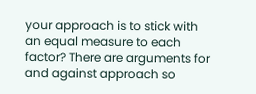your approach is to stick with an equal measure to each factor? There are arguments for and against approach so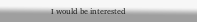I would be interested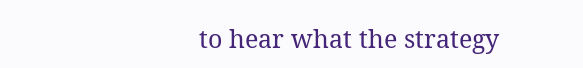to hear what the strategy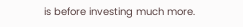is before investing much more.